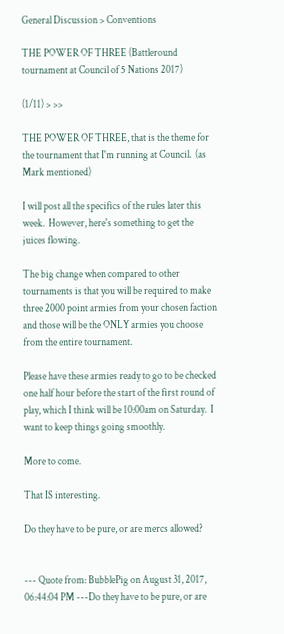General Discussion > Conventions

THE POWER OF THREE (Battleround tournament at Council of 5 Nations 2017)

(1/11) > >>

THE POWER OF THREE, that is the theme for the tournament that I'm running at Council.  (as Mark mentioned)

I will post all the specifics of the rules later this week.  However, here's something to get the juices flowing.

The big change when compared to other tournaments is that you will be required to make three 2000 point armies from your chosen faction and those will be the ONLY armies you choose from the entire tournament.

Please have these armies ready to go to be checked one half hour before the start of the first round of play, which I think will be 10:00am on Saturday.  I want to keep things going smoothly.

More to come.

That IS interesting.

Do they have to be pure, or are mercs allowed?


--- Quote from: BubblePig on August 31, 2017, 06:44:04 PM ---Do they have to be pure, or are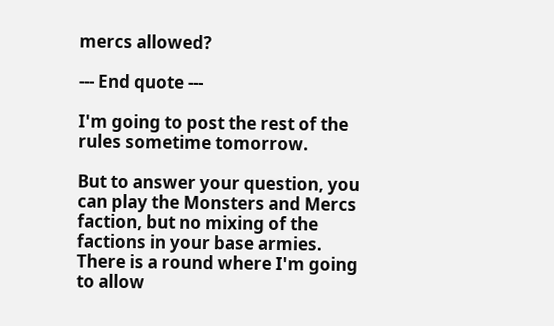mercs allowed?

--- End quote ---

I'm going to post the rest of the rules sometime tomorrow.

But to answer your question, you can play the Monsters and Mercs faction, but no mixing of the factions in your base armies.  There is a round where I'm going to allow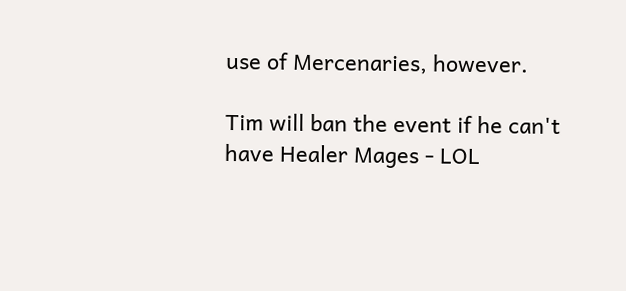use of Mercenaries, however.

Tim will ban the event if he can't have Healer Mages - LOL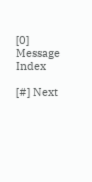[0] Message Index

[#] Next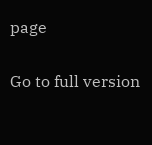page

Go to full version